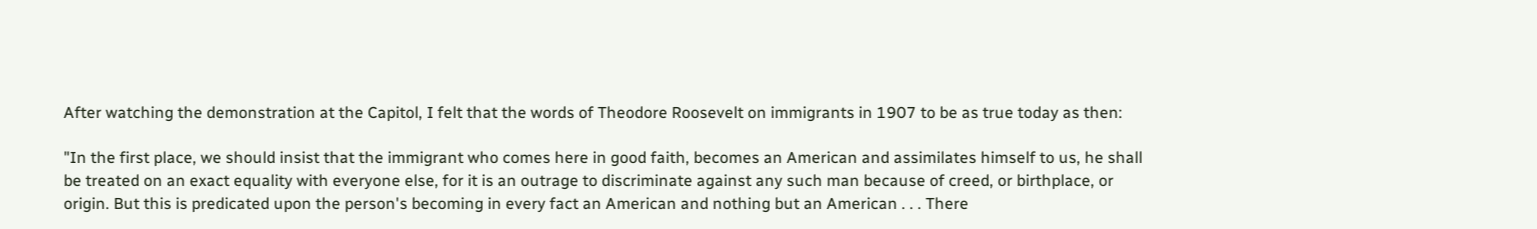After watching the demonstration at the Capitol, I felt that the words of Theodore Roosevelt on immigrants in 1907 to be as true today as then:

"In the first place, we should insist that the immigrant who comes here in good faith, becomes an American and assimilates himself to us, he shall be treated on an exact equality with everyone else, for it is an outrage to discriminate against any such man because of creed, or birthplace, or origin. But this is predicated upon the person's becoming in every fact an American and nothing but an American . . . There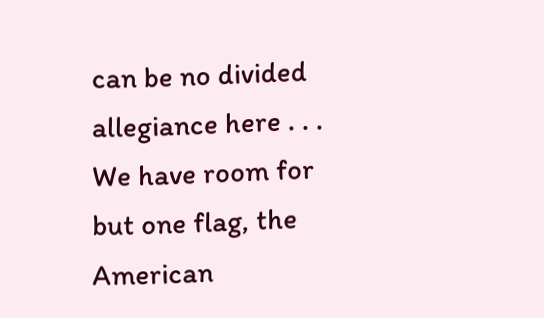can be no divided allegiance here . . . We have room for but one flag, the American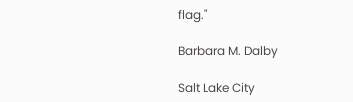flag."

Barbara M. Dalby

Salt Lake City